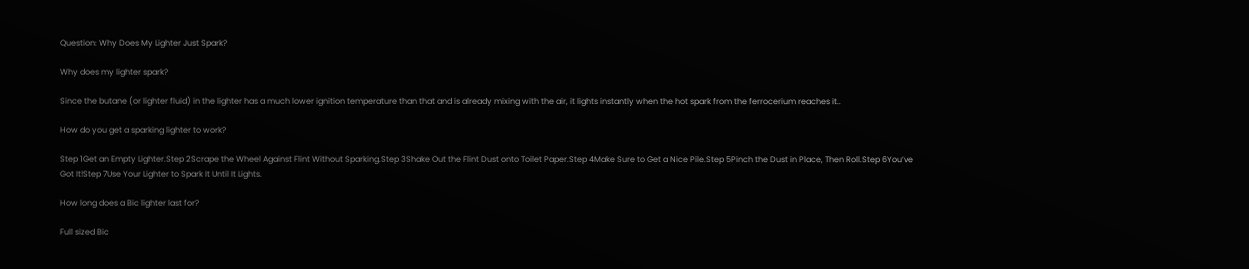Question: Why Does My Lighter Just Spark?

Why does my lighter spark?

Since the butane (or lighter fluid) in the lighter has a much lower ignition temperature than that and is already mixing with the air, it lights instantly when the hot spark from the ferrocerium reaches it..

How do you get a sparking lighter to work?

Step 1Get an Empty Lighter.Step 2Scrape the Wheel Against Flint Without Sparking.Step 3Shake Out the Flint Dust onto Toilet Paper.Step 4Make Sure to Get a Nice Pile.Step 5Pinch the Dust in Place, Then Roll.Step 6You’ve Got It!Step 7Use Your Lighter to Spark It Until It Lights.

How long does a Bic lighter last for?

Full sized Bic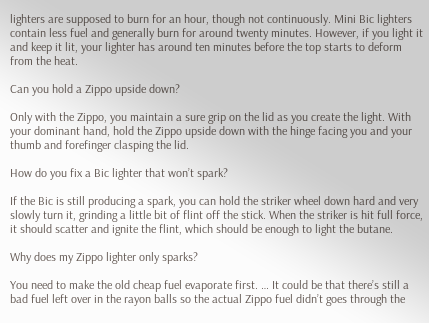lighters are supposed to burn for an hour, though not continuously. Mini Bic lighters contain less fuel and generally burn for around twenty minutes. However, if you light it and keep it lit, your lighter has around ten minutes before the top starts to deform from the heat.

Can you hold a Zippo upside down?

Only with the Zippo, you maintain a sure grip on the lid as you create the light. With your dominant hand, hold the Zippo upside down with the hinge facing you and your thumb and forefinger clasping the lid.

How do you fix a Bic lighter that won’t spark?

If the Bic is still producing a spark, you can hold the striker wheel down hard and very slowly turn it, grinding a little bit of flint off the stick. When the striker is hit full force, it should scatter and ignite the flint, which should be enough to light the butane.

Why does my Zippo lighter only sparks?

You need to make the old cheap fuel evaporate first. … It could be that there’s still a bad fuel left over in the rayon balls so the actual Zippo fuel didn’t goes through the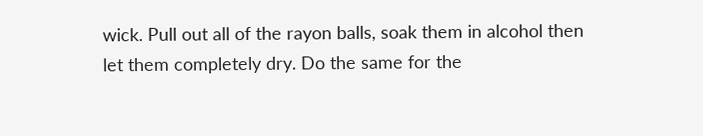wick. Pull out all of the rayon balls, soak them in alcohol then let them completely dry. Do the same for the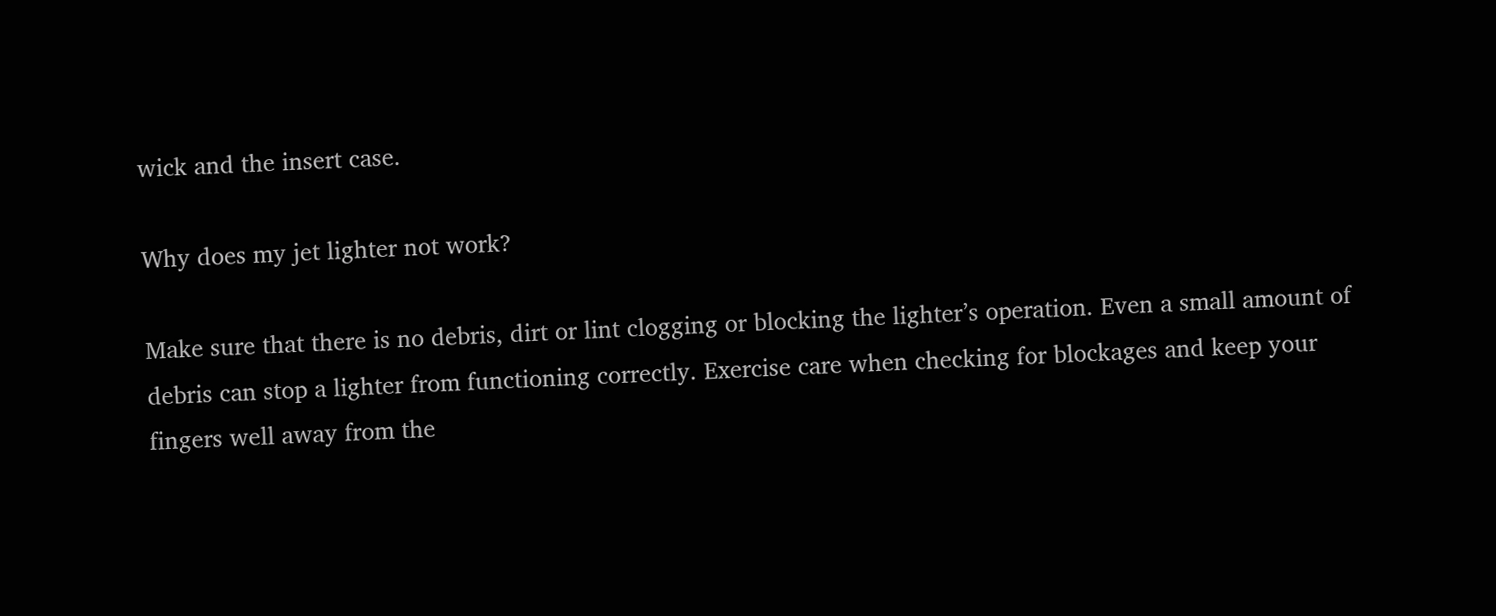wick and the insert case.

Why does my jet lighter not work?

Make sure that there is no debris, dirt or lint clogging or blocking the lighter’s operation. Even a small amount of debris can stop a lighter from functioning correctly. Exercise care when checking for blockages and keep your fingers well away from the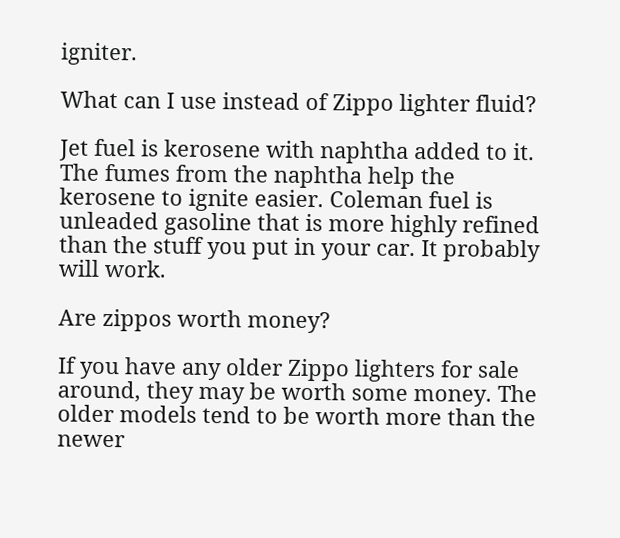igniter.

What can I use instead of Zippo lighter fluid?

Jet fuel is kerosene with naphtha added to it. The fumes from the naphtha help the kerosene to ignite easier. Coleman fuel is unleaded gasoline that is more highly refined than the stuff you put in your car. It probably will work.

Are zippos worth money?

If you have any older Zippo lighters for sale around, they may be worth some money. The older models tend to be worth more than the newer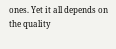ones. Yet it all depends on the quality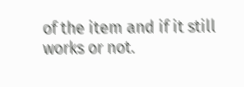of the item and if it still works or not.